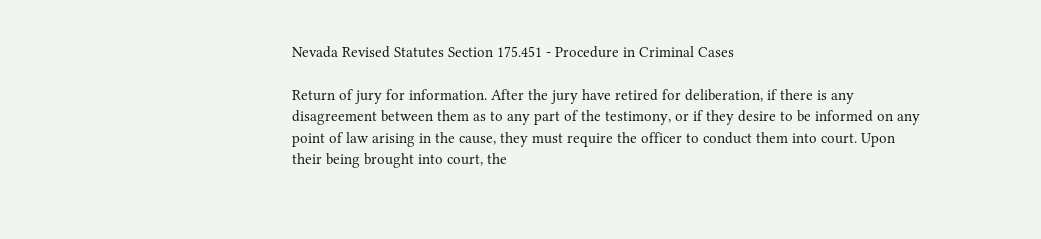Nevada Revised Statutes Section 175.451 - Procedure in Criminal Cases

Return of jury for information. After the jury have retired for deliberation, if there is any disagreement between them as to any part of the testimony, or if they desire to be informed on any point of law arising in the cause, they must require the officer to conduct them into court. Upon their being brought into court, the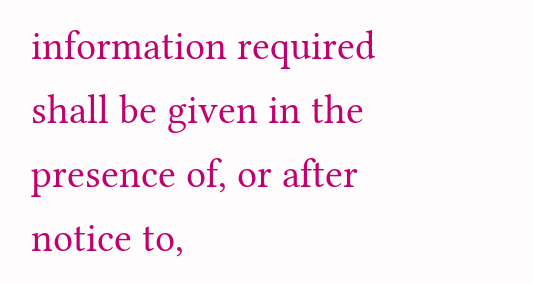information required shall be given in the presence of, or after notice to,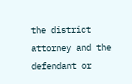the district attorney and the defendant or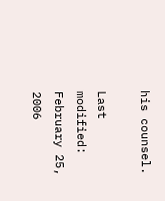his counsel.

Last modified: February 25, 2006